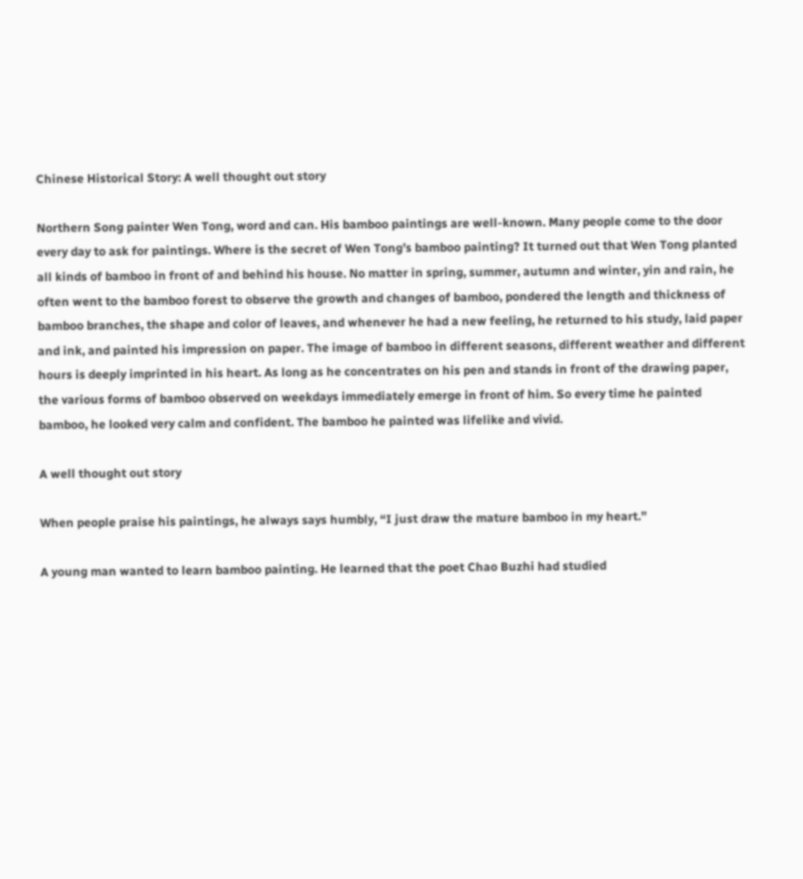Chinese Historical Story: A well thought out story

Northern Song painter Wen Tong, word and can. His bamboo paintings are well-known. Many people come to the door every day to ask for paintings. Where is the secret of Wen Tong’s bamboo painting? It turned out that Wen Tong planted all kinds of bamboo in front of and behind his house. No matter in spring, summer, autumn and winter, yin and rain, he often went to the bamboo forest to observe the growth and changes of bamboo, pondered the length and thickness of bamboo branches, the shape and color of leaves, and whenever he had a new feeling, he returned to his study, laid paper and ink, and painted his impression on paper. The image of bamboo in different seasons, different weather and different hours is deeply imprinted in his heart. As long as he concentrates on his pen and stands in front of the drawing paper, the various forms of bamboo observed on weekdays immediately emerge in front of him. So every time he painted bamboo, he looked very calm and confident. The bamboo he painted was lifelike and vivid.

A well thought out story

When people praise his paintings, he always says humbly, “I just draw the mature bamboo in my heart.”

A young man wanted to learn bamboo painting. He learned that the poet Chao Buzhi had studied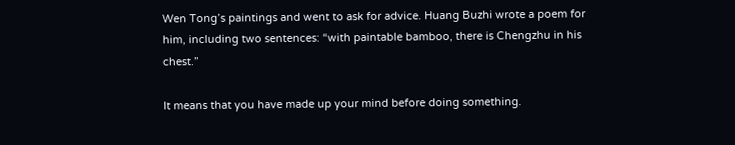Wen Tong’s paintings and went to ask for advice. Huang Buzhi wrote a poem for him, including two sentences: “with paintable bamboo, there is Chengzhu in his chest.”

It means that you have made up your mind before doing something.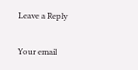Leave a Reply

Your email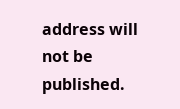address will not be published.